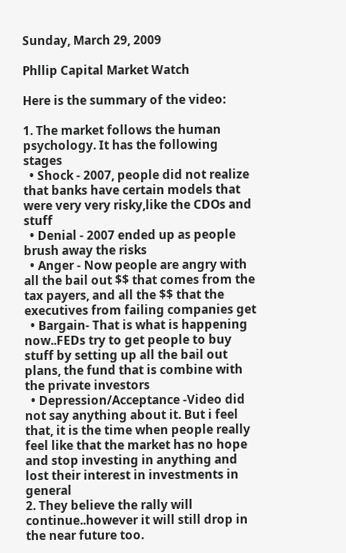Sunday, March 29, 2009

Phllip Capital Market Watch

Here is the summary of the video:

1. The market follows the human psychology. It has the following stages
  • Shock - 2007, people did not realize that banks have certain models that were very very risky,like the CDOs and stuff
  • Denial - 2007 ended up as people brush away the risks
  • Anger - Now people are angry with all the bail out $$ that comes from the tax payers, and all the $$ that the executives from failing companies get
  • Bargain- That is what is happening now..FEDs try to get people to buy stuff by setting up all the bail out plans, the fund that is combine with the private investors
  • Depression/Acceptance -Video did not say anything about it. But i feel that, it is the time when people really feel like that the market has no hope and stop investing in anything and lost their interest in investments in general
2. They believe the rally will continue..however it will still drop in the near future too.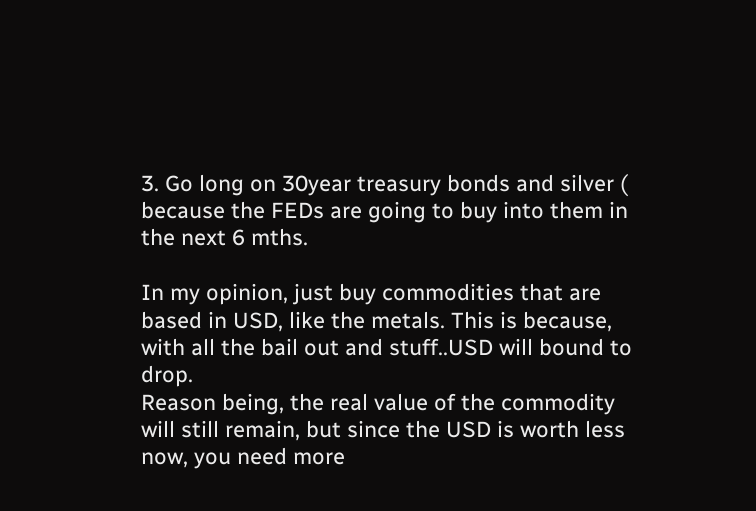3. Go long on 30year treasury bonds and silver ( because the FEDs are going to buy into them in the next 6 mths.

In my opinion, just buy commodities that are based in USD, like the metals. This is because, with all the bail out and stuff..USD will bound to drop.
Reason being, the real value of the commodity will still remain, but since the USD is worth less now, you need more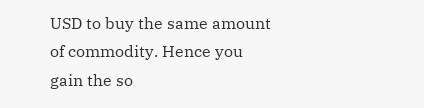USD to buy the same amount of commodity. Hence you gain the so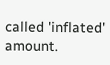called 'inflated' amount.